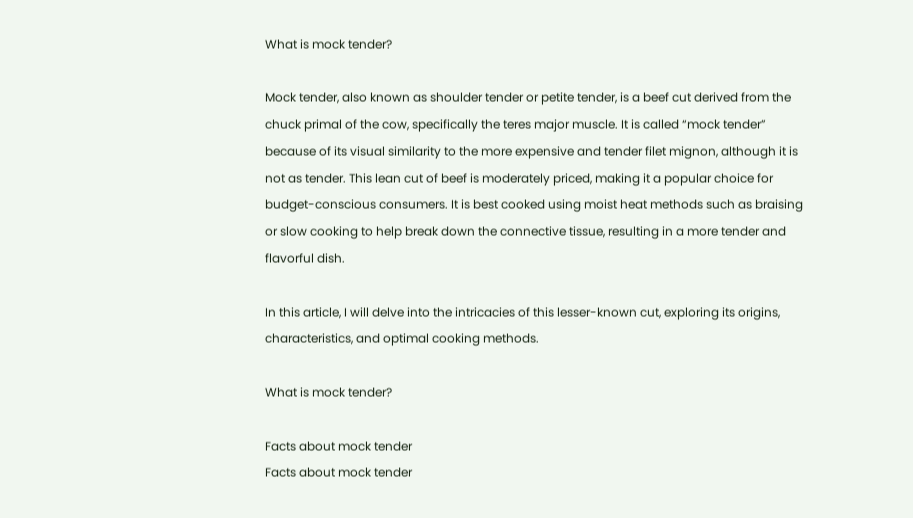What is mock tender?

Mock tender, also known as shoulder tender or petite tender, is a beef cut derived from the chuck primal of the cow, specifically the teres major muscle. It is called “mock tender” because of its visual similarity to the more expensive and tender filet mignon, although it is not as tender. This lean cut of beef is moderately priced, making it a popular choice for budget-conscious consumers. It is best cooked using moist heat methods such as braising or slow cooking to help break down the connective tissue, resulting in a more tender and flavorful dish.

In this article, I will delve into the intricacies of this lesser-known cut, exploring its origins, characteristics, and optimal cooking methods.

What is mock tender?

Facts about mock tender
Facts about mock tender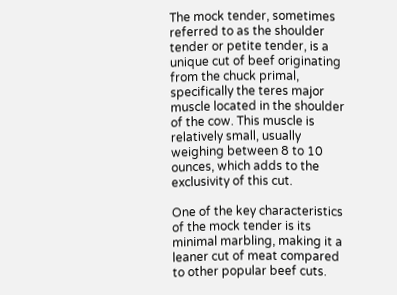The mock tender, sometimes referred to as the shoulder tender or petite tender, is a unique cut of beef originating from the chuck primal, specifically the teres major muscle located in the shoulder of the cow. This muscle is relatively small, usually weighing between 8 to 10 ounces, which adds to the exclusivity of this cut.

One of the key characteristics of the mock tender is its minimal marbling, making it a leaner cut of meat compared to other popular beef cuts.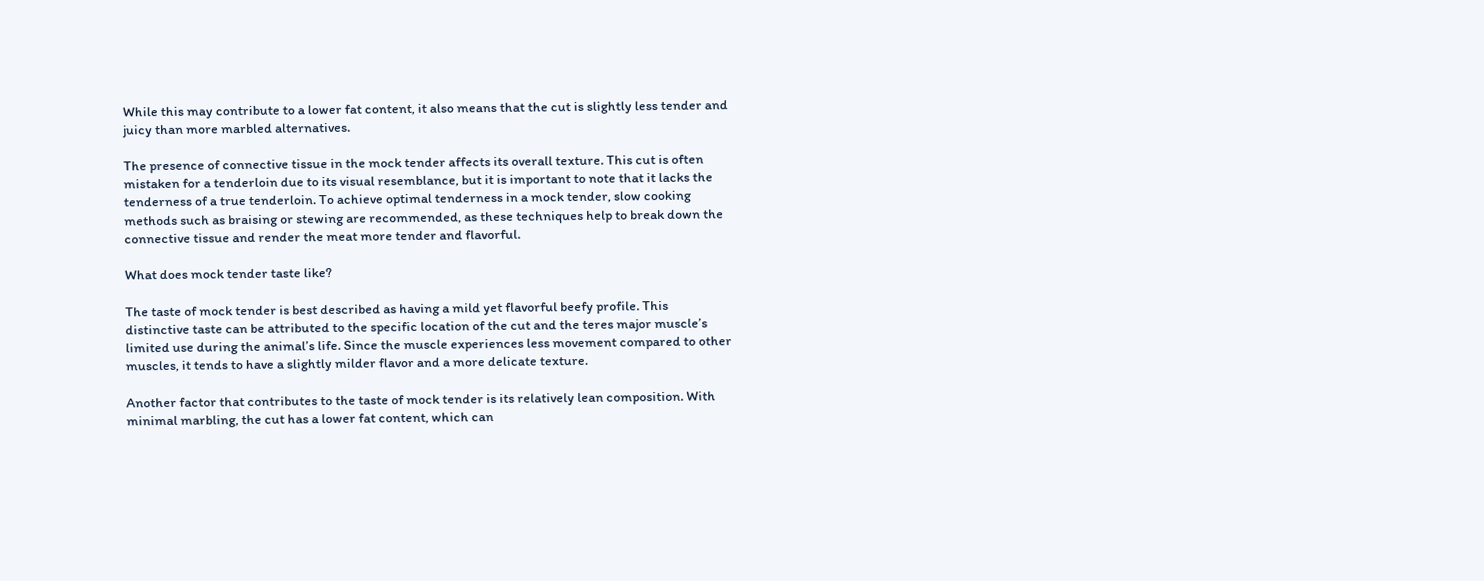While this may contribute to a lower fat content, it also means that the cut is slightly less tender and juicy than more marbled alternatives.

The presence of connective tissue in the mock tender affects its overall texture. This cut is often mistaken for a tenderloin due to its visual resemblance, but it is important to note that it lacks the tenderness of a true tenderloin. To achieve optimal tenderness in a mock tender, slow cooking methods such as braising or stewing are recommended, as these techniques help to break down the connective tissue and render the meat more tender and flavorful.

What does mock tender taste like?

The taste of mock tender is best described as having a mild yet flavorful beefy profile. This distinctive taste can be attributed to the specific location of the cut and the teres major muscle’s limited use during the animal’s life. Since the muscle experiences less movement compared to other muscles, it tends to have a slightly milder flavor and a more delicate texture.

Another factor that contributes to the taste of mock tender is its relatively lean composition. With minimal marbling, the cut has a lower fat content, which can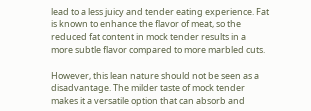lead to a less juicy and tender eating experience. Fat is known to enhance the flavor of meat, so the reduced fat content in mock tender results in a more subtle flavor compared to more marbled cuts.

However, this lean nature should not be seen as a disadvantage. The milder taste of mock tender makes it a versatile option that can absorb and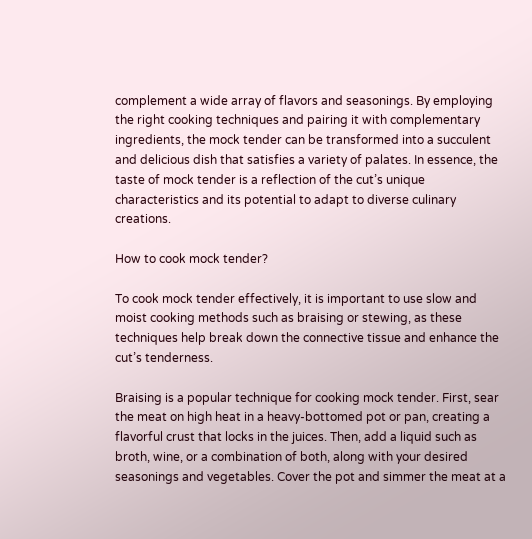complement a wide array of flavors and seasonings. By employing the right cooking techniques and pairing it with complementary ingredients, the mock tender can be transformed into a succulent and delicious dish that satisfies a variety of palates. In essence, the taste of mock tender is a reflection of the cut’s unique characteristics and its potential to adapt to diverse culinary creations.

How to cook mock tender?

To cook mock tender effectively, it is important to use slow and moist cooking methods such as braising or stewing, as these techniques help break down the connective tissue and enhance the cut’s tenderness.

Braising is a popular technique for cooking mock tender. First, sear the meat on high heat in a heavy-bottomed pot or pan, creating a flavorful crust that locks in the juices. Then, add a liquid such as broth, wine, or a combination of both, along with your desired seasonings and vegetables. Cover the pot and simmer the meat at a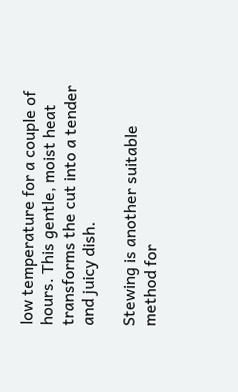low temperature for a couple of hours. This gentle, moist heat transforms the cut into a tender and juicy dish.

Stewing is another suitable method for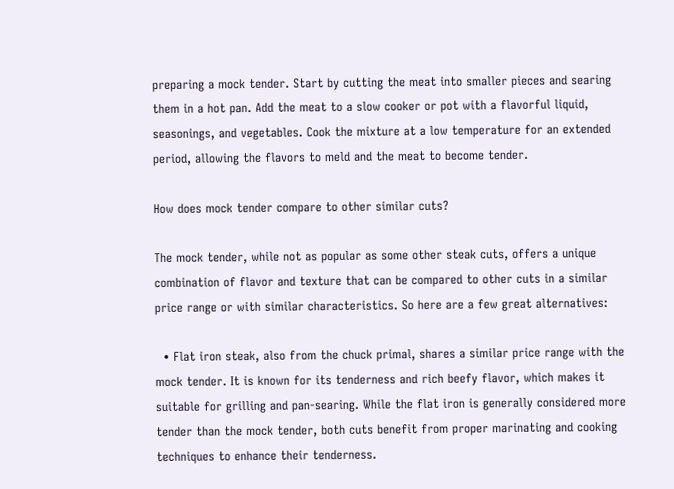preparing a mock tender. Start by cutting the meat into smaller pieces and searing them in a hot pan. Add the meat to a slow cooker or pot with a flavorful liquid, seasonings, and vegetables. Cook the mixture at a low temperature for an extended period, allowing the flavors to meld and the meat to become tender.

How does mock tender compare to other similar cuts?

The mock tender, while not as popular as some other steak cuts, offers a unique combination of flavor and texture that can be compared to other cuts in a similar price range or with similar characteristics. So here are a few great alternatives:

  • Flat iron steak, also from the chuck primal, shares a similar price range with the mock tender. It is known for its tenderness and rich beefy flavor, which makes it suitable for grilling and pan-searing. While the flat iron is generally considered more tender than the mock tender, both cuts benefit from proper marinating and cooking techniques to enhance their tenderness.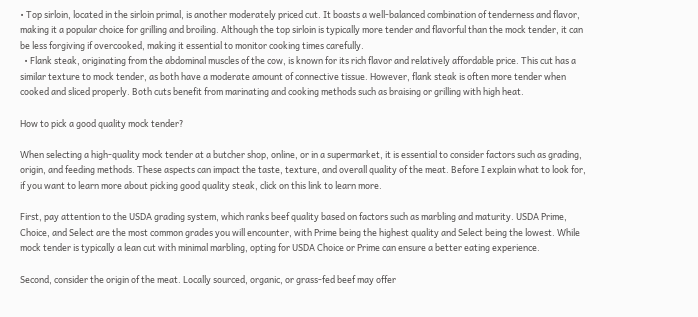• Top sirloin, located in the sirloin primal, is another moderately priced cut. It boasts a well-balanced combination of tenderness and flavor, making it a popular choice for grilling and broiling. Although the top sirloin is typically more tender and flavorful than the mock tender, it can be less forgiving if overcooked, making it essential to monitor cooking times carefully.
  • Flank steak, originating from the abdominal muscles of the cow, is known for its rich flavor and relatively affordable price. This cut has a similar texture to mock tender, as both have a moderate amount of connective tissue. However, flank steak is often more tender when cooked and sliced properly. Both cuts benefit from marinating and cooking methods such as braising or grilling with high heat.

How to pick a good quality mock tender?

When selecting a high-quality mock tender at a butcher shop, online, or in a supermarket, it is essential to consider factors such as grading, origin, and feeding methods. These aspects can impact the taste, texture, and overall quality of the meat. Before I explain what to look for, if you want to learn more about picking good quality steak, click on this link to learn more.

First, pay attention to the USDA grading system, which ranks beef quality based on factors such as marbling and maturity. USDA Prime, Choice, and Select are the most common grades you will encounter, with Prime being the highest quality and Select being the lowest. While mock tender is typically a lean cut with minimal marbling, opting for USDA Choice or Prime can ensure a better eating experience.

Second, consider the origin of the meat. Locally sourced, organic, or grass-fed beef may offer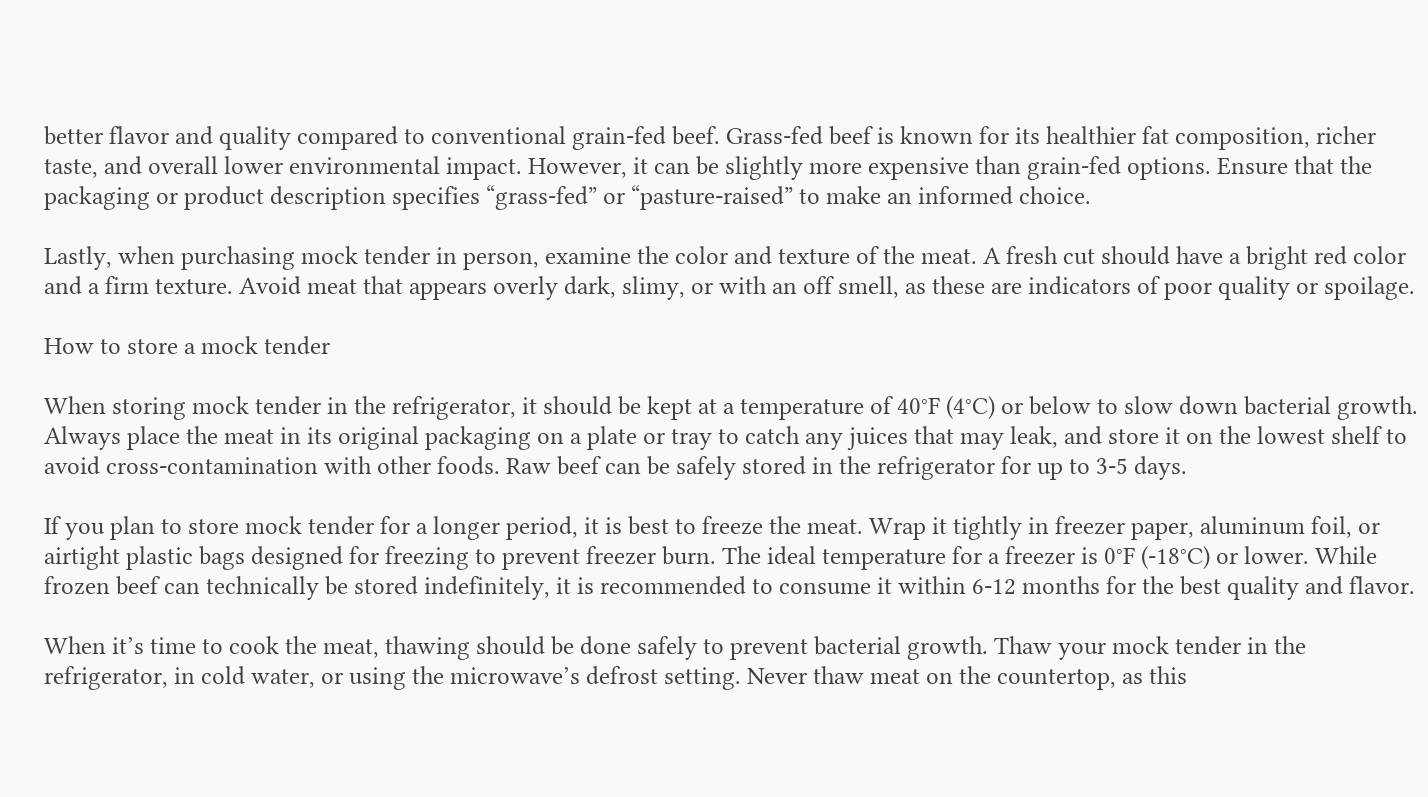better flavor and quality compared to conventional grain-fed beef. Grass-fed beef is known for its healthier fat composition, richer taste, and overall lower environmental impact. However, it can be slightly more expensive than grain-fed options. Ensure that the packaging or product description specifies “grass-fed” or “pasture-raised” to make an informed choice.

Lastly, when purchasing mock tender in person, examine the color and texture of the meat. A fresh cut should have a bright red color and a firm texture. Avoid meat that appears overly dark, slimy, or with an off smell, as these are indicators of poor quality or spoilage.

How to store a mock tender

When storing mock tender in the refrigerator, it should be kept at a temperature of 40°F (4°C) or below to slow down bacterial growth. Always place the meat in its original packaging on a plate or tray to catch any juices that may leak, and store it on the lowest shelf to avoid cross-contamination with other foods. Raw beef can be safely stored in the refrigerator for up to 3-5 days.

If you plan to store mock tender for a longer period, it is best to freeze the meat. Wrap it tightly in freezer paper, aluminum foil, or airtight plastic bags designed for freezing to prevent freezer burn. The ideal temperature for a freezer is 0°F (-18°C) or lower. While frozen beef can technically be stored indefinitely, it is recommended to consume it within 6-12 months for the best quality and flavor.

When it’s time to cook the meat, thawing should be done safely to prevent bacterial growth. Thaw your mock tender in the refrigerator, in cold water, or using the microwave’s defrost setting. Never thaw meat on the countertop, as this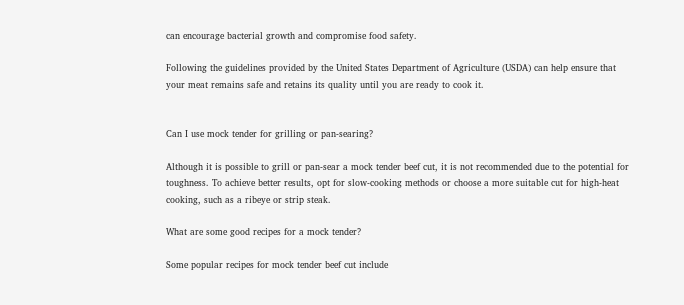can encourage bacterial growth and compromise food safety.

Following the guidelines provided by the United States Department of Agriculture (USDA) can help ensure that your meat remains safe and retains its quality until you are ready to cook it.


Can I use mock tender for grilling or pan-searing?

Although it is possible to grill or pan-sear a mock tender beef cut, it is not recommended due to the potential for toughness. To achieve better results, opt for slow-cooking methods or choose a more suitable cut for high-heat cooking, such as a ribeye or strip steak.

What are some good recipes for a mock tender?

Some popular recipes for mock tender beef cut include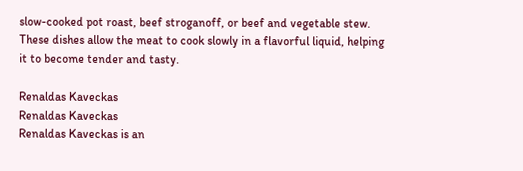slow-cooked pot roast, beef stroganoff, or beef and vegetable stew. These dishes allow the meat to cook slowly in a flavorful liquid, helping it to become tender and tasty.

Renaldas Kaveckas
Renaldas Kaveckas
Renaldas Kaveckas is an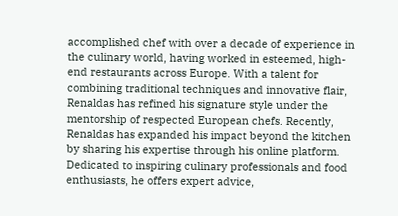accomplished chef with over a decade of experience in the culinary world, having worked in esteemed, high-end restaurants across Europe. With a talent for combining traditional techniques and innovative flair, Renaldas has refined his signature style under the mentorship of respected European chefs. Recently, Renaldas has expanded his impact beyond the kitchen by sharing his expertise through his online platform. Dedicated to inspiring culinary professionals and food enthusiasts, he offers expert advice,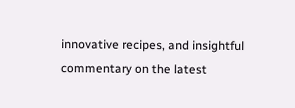innovative recipes, and insightful commentary on the latest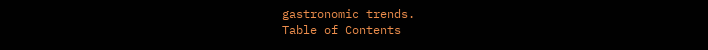gastronomic trends.
Table of Contents